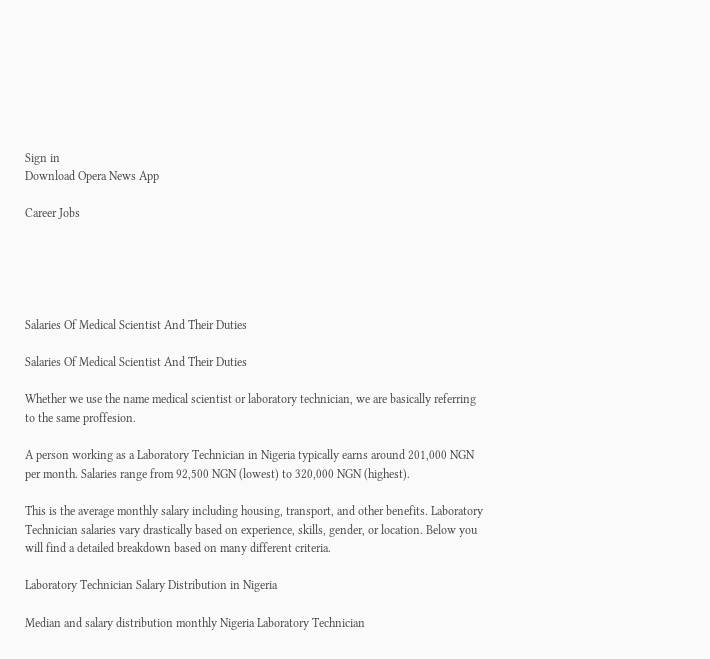Sign in
Download Opera News App

Career Jobs





Salaries Of Medical Scientist And Their Duties

Salaries Of Medical Scientist And Their Duties

Whether we use the name medical scientist or laboratory technician, we are basically referring to the same proffesion.

A person working as a Laboratory Technician in Nigeria typically earns around 201,000 NGN per month. Salaries range from 92,500 NGN (lowest) to 320,000 NGN (highest).

This is the average monthly salary including housing, transport, and other benefits. Laboratory Technician salaries vary drastically based on experience, skills, gender, or location. Below you will find a detailed breakdown based on many different criteria.

Laboratory Technician Salary Distribution in Nigeria

Median and salary distribution monthly Nigeria Laboratory Technician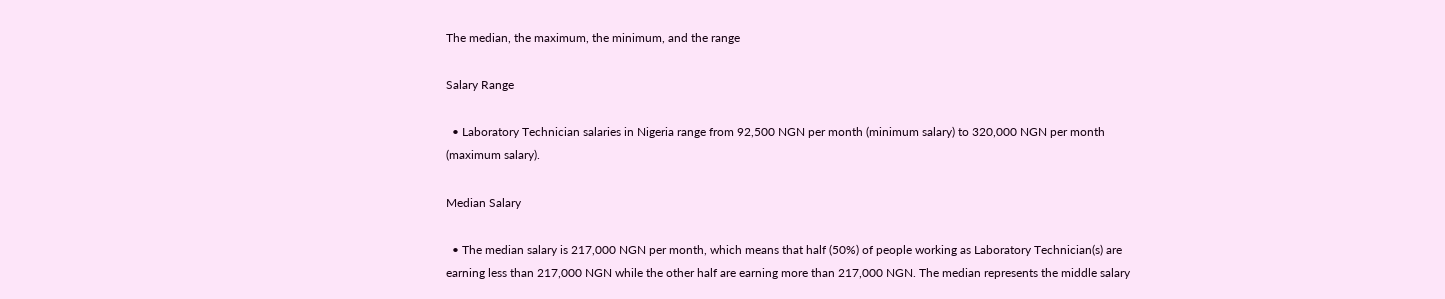The median, the maximum, the minimum, and the range

Salary Range

  • Laboratory Technician salaries in Nigeria range from 92,500 NGN per month (minimum salary) to 320,000 NGN per month (maximum salary).

Median Salary

  • The median salary is 217,000 NGN per month, which means that half (50%) of people working as Laboratory Technician(s) are earning less than 217,000 NGN while the other half are earning more than 217,000 NGN. The median represents the middle salary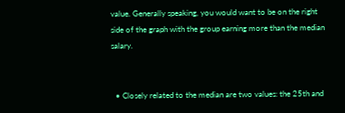value. Generally speaking, you would want to be on the right side of the graph with the group earning more than the median salary.


  • Closely related to the median are two values: the 25th and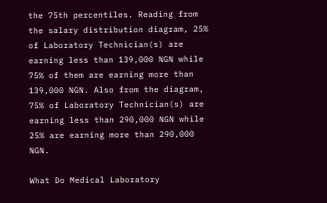the 75th percentiles. Reading from the salary distribution diagram, 25% of Laboratory Technician(s) are earning less than 139,000 NGN while 75% of them are earning more than 139,000 NGN. Also from the diagram, 75% of Laboratory Technician(s) are earning less than 290,000 NGN while 25% are earning more than 290,000 NGN.

What Do Medical Laboratory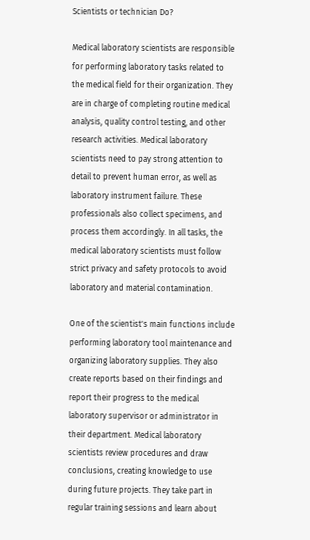Scientists or technician Do?

Medical laboratory scientists are responsible for performing laboratory tasks related to the medical field for their organization. They are in charge of completing routine medical analysis, quality control testing, and other research activities. Medical laboratory scientists need to pay strong attention to detail to prevent human error, as well as laboratory instrument failure. These professionals also collect specimens, and process them accordingly. In all tasks, the medical laboratory scientists must follow strict privacy and safety protocols to avoid laboratory and material contamination.

One of the scientist's main functions include performing laboratory tool maintenance and organizing laboratory supplies. They also create reports based on their findings and report their progress to the medical laboratory supervisor or administrator in their department. Medical laboratory scientists review procedures and draw conclusions, creating knowledge to use during future projects. They take part in regular training sessions and learn about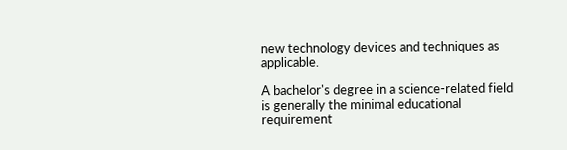new technology devices and techniques as applicable.

A bachelor's degree in a science-related field is generally the minimal educational requirement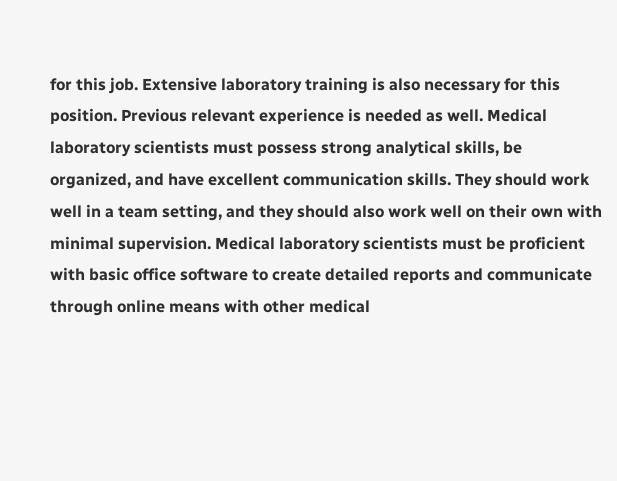for this job. Extensive laboratory training is also necessary for this position. Previous relevant experience is needed as well. Medical laboratory scientists must possess strong analytical skills, be organized, and have excellent communication skills. They should work well in a team setting, and they should also work well on their own with minimal supervision. Medical laboratory scientists must be proficient with basic office software to create detailed reports and communicate through online means with other medical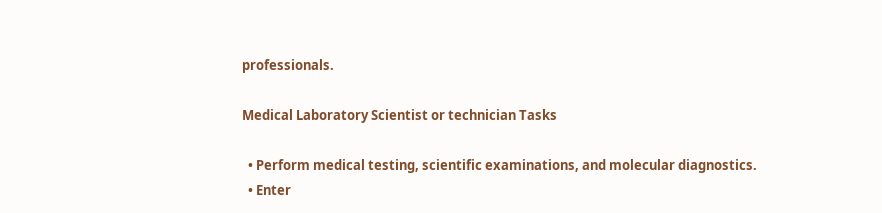professionals.

Medical Laboratory Scientist or technician Tasks

  • Perform medical testing, scientific examinations, and molecular diagnostics.
  • Enter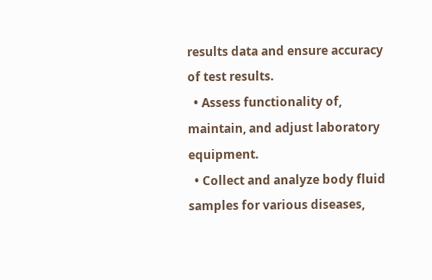results data and ensure accuracy of test results.
  • Assess functionality of, maintain, and adjust laboratory equipment.
  • Collect and analyze body fluid samples for various diseases,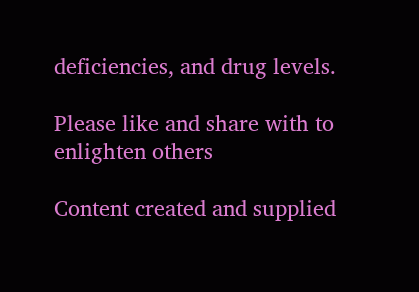deficiencies, and drug levels.

Please like and share with to enlighten others

Content created and supplied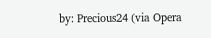by: Precious24 (via Opera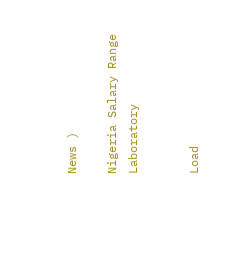News )

Nigeria Salary Range Laboratory


Load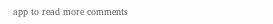app to read more comments